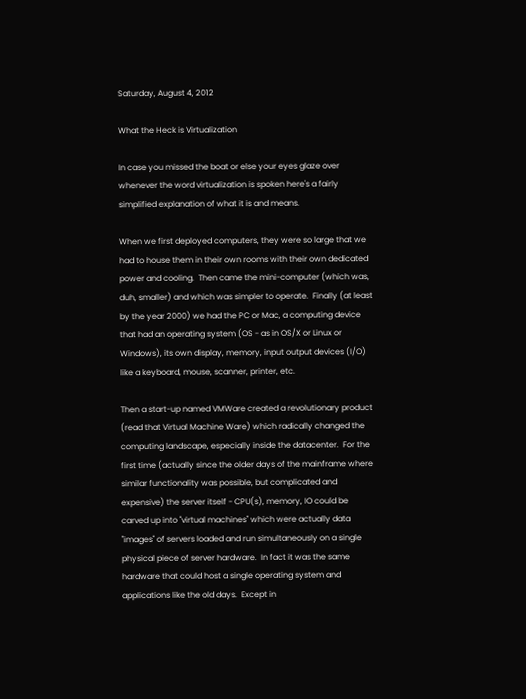Saturday, August 4, 2012

What the Heck is Virtualization

In case you missed the boat or else your eyes glaze over whenever the word virtualization is spoken here's a fairly simplified explanation of what it is and means.

When we first deployed computers, they were so large that we had to house them in their own rooms with their own dedicated power and cooling.  Then came the mini-computer (which was, duh, smaller) and which was simpler to operate.  Finally (at least by the year 2000) we had the PC or Mac, a computing device that had an operating system (OS - as in OS/X or Linux or Windows), its own display, memory, input output devices (I/O) like a keyboard, mouse, scanner, printer, etc.

Then a start-up named VMWare created a revolutionary product (read that Virtual Machine Ware) which radically changed the computing landscape, especially inside the datacenter.  For the first time (actually since the older days of the mainframe where similar functionality was possible, but complicated and expensive) the server itself - CPU(s), memory, IO could be carved up into "virtual machines" which were actually data "images" of servers loaded and run simultaneously on a single physical piece of server hardware.  In fact it was the same hardware that could host a single operating system and applications like the old days.  Except in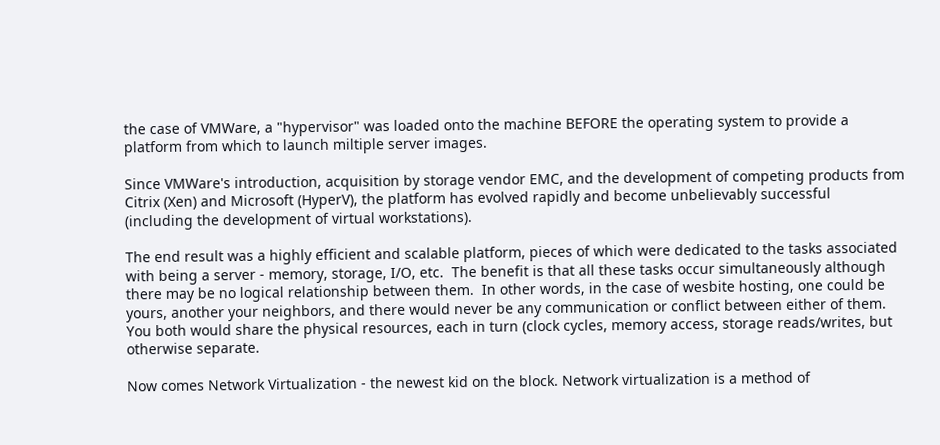the case of VMWare, a "hypervisor" was loaded onto the machine BEFORE the operating system to provide a platform from which to launch miltiple server images.

Since VMWare's introduction, acquisition by storage vendor EMC, and the development of competing products from Citrix (Xen) and Microsoft (HyperV), the platform has evolved rapidly and become unbelievably successful  (including the development of virtual workstations).

The end result was a highly efficient and scalable platform, pieces of which were dedicated to the tasks associated with being a server - memory, storage, I/O, etc.  The benefit is that all these tasks occur simultaneously although there may be no logical relationship between them.  In other words, in the case of wesbite hosting, one could be yours, another your neighbors, and there would never be any communication or conflict between either of them.  You both would share the physical resources, each in turn (clock cycles, memory access, storage reads/writes, but otherwise separate.

Now comes Network Virtualization - the newest kid on the block. Network virtualization is a method of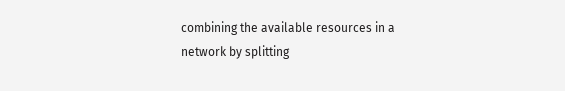combining the available resources in a network by splitting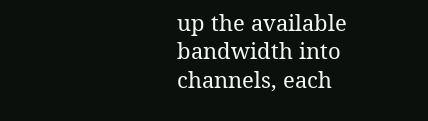up the available bandwidth into channels, each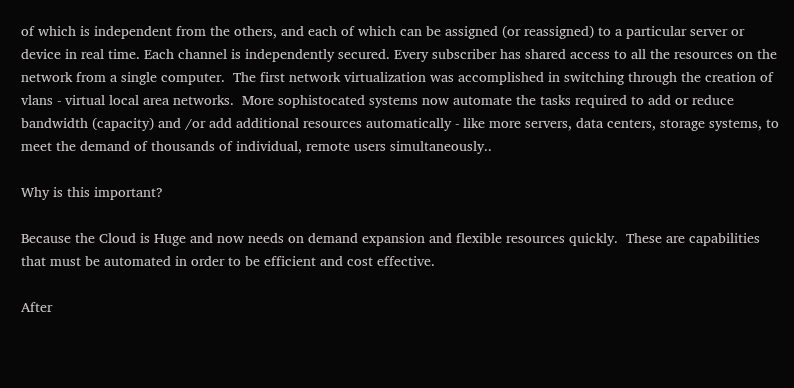of which is independent from the others, and each of which can be assigned (or reassigned) to a particular server or device in real time. Each channel is independently secured. Every subscriber has shared access to all the resources on the network from a single computer.  The first network virtualization was accomplished in switching through the creation of vlans - virtual local area networks.  More sophistocated systems now automate the tasks required to add or reduce bandwidth (capacity) and /or add additional resources automatically - like more servers, data centers, storage systems, to meet the demand of thousands of individual, remote users simultaneously..

Why is this important?

Because the Cloud is Huge and now needs on demand expansion and flexible resources quickly.  These are capabilities that must be automated in order to be efficient and cost effective.

After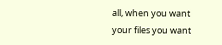all, when you want your files you want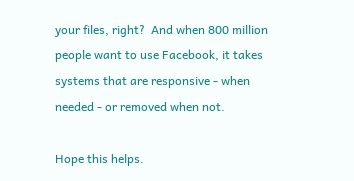your files, right?  And when 800 million people want to use Facebook, it takes systems that are responsive - when needed - or removed when not.

Hope this helps.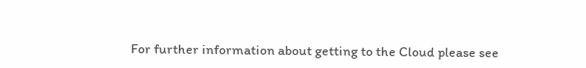For further information about getting to the Cloud please see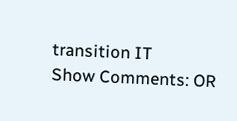transition IT
Show Comments: OR